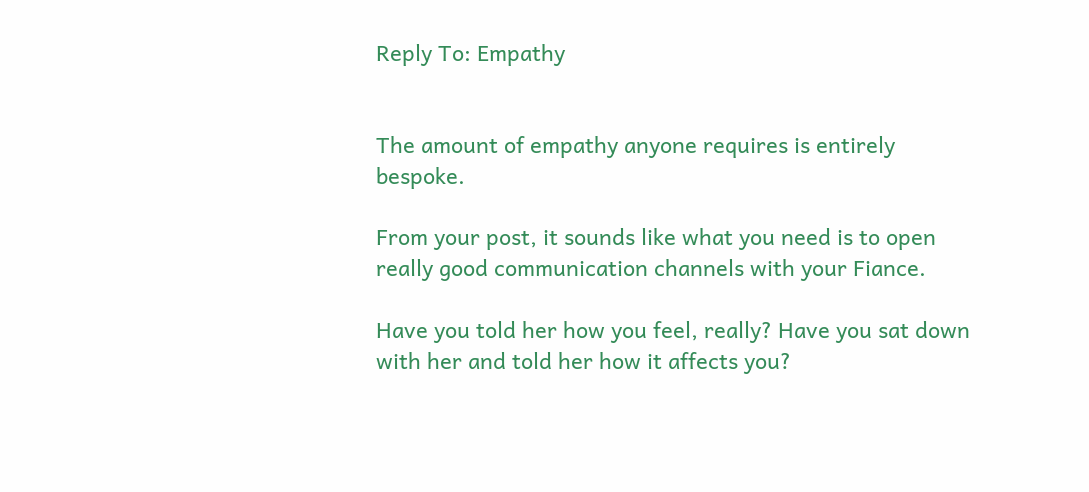Reply To: Empathy


The amount of empathy anyone requires is entirely bespoke.

From your post, it sounds like what you need is to open really good communication channels with your Fiance.

Have you told her how you feel, really? Have you sat down with her and told her how it affects you?